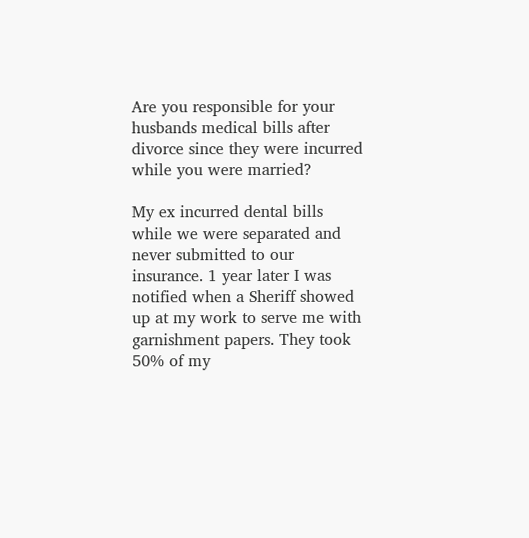Are you responsible for your husbands medical bills after divorce since they were incurred while you were married?

My ex incurred dental bills while we were separated and never submitted to our insurance. 1 year later I was notified when a Sheriff showed up at my work to serve me with garnishment papers. They took 50% of my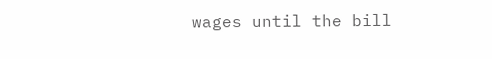wages until the bill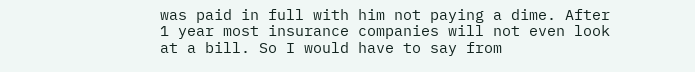was paid in full with him not paying a dime. After 1 year most insurance companies will not even look at a bill. So I would have to say from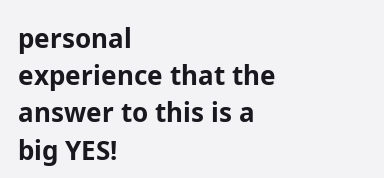personal experience that the answer to this is a big YES!